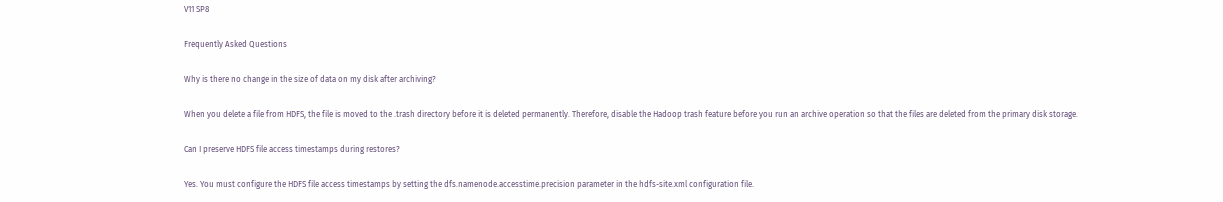V11 SP8

Frequently Asked Questions

Why is there no change in the size of data on my disk after archiving?

When you delete a file from HDFS, the file is moved to the .trash directory before it is deleted permanently. Therefore, disable the Hadoop trash feature before you run an archive operation so that the files are deleted from the primary disk storage.

Can I preserve HDFS file access timestamps during restores?

Yes. You must configure the HDFS file access timestamps by setting the dfs.namenode.accesstime.precision parameter in the hdfs-site.xml configuration file.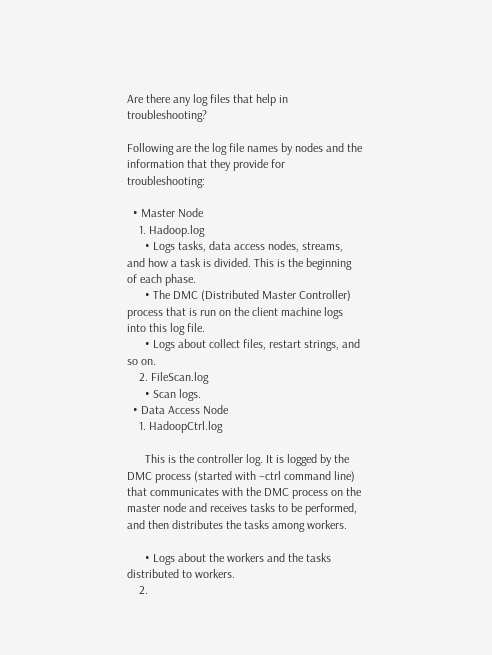Are there any log files that help in troubleshooting?

Following are the log file names by nodes and the information that they provide for troubleshooting:

  • Master Node
    1. Hadoop.log
      • Logs tasks, data access nodes, streams, and how a task is divided. This is the beginning of each phase.
      • The DMC (Distributed Master Controller) process that is run on the client machine logs into this log file.
      • Logs about collect files, restart strings, and so on.
    2. FileScan.log
      • Scan logs.
  • Data Access Node
    1. HadoopCtrl.log

      This is the controller log. It is logged by the DMC process (started with –ctrl command line) that communicates with the DMC process on the master node and receives tasks to be performed, and then distributes the tasks among workers.

      • Logs about the workers and the tasks distributed to workers.
    2.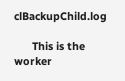clBackupChild.log

      This is the worker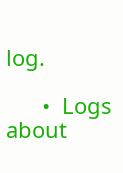log.

      •  Logs about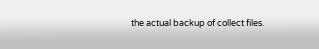the actual backup of collect files.